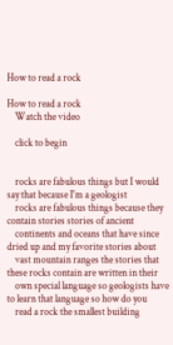How to read a rock

How to read a rock
    Watch the video

    click to begin


    rocks are fabulous things but I would say that because I'm a geologist
    rocks are fabulous things because they contain stories stories of ancient
    continents and oceans that have since dried up and my favorite stories about
    vast mountain ranges the stories that these rocks contain are written in their
    own special language so geologists have to learn that language so how do you
    read a rock the smallest building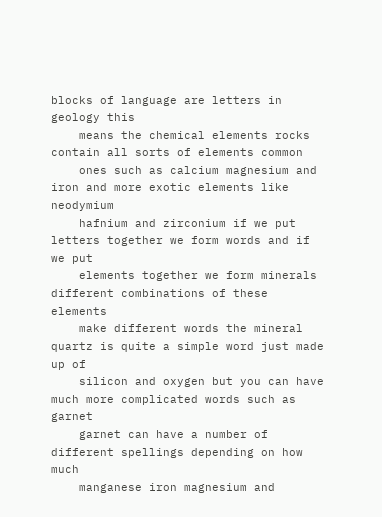blocks of language are letters in geology this
    means the chemical elements rocks contain all sorts of elements common
    ones such as calcium magnesium and iron and more exotic elements like neodymium
    hafnium and zirconium if we put letters together we form words and if we put
    elements together we form minerals different combinations of these elements
    make different words the mineral quartz is quite a simple word just made up of
    silicon and oxygen but you can have much more complicated words such as garnet
    garnet can have a number of different spellings depending on how much
    manganese iron magnesium and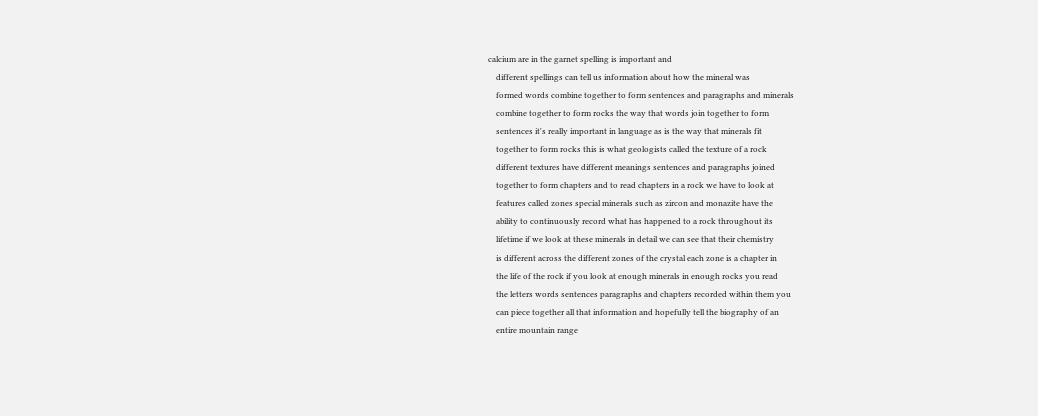calcium are in the garnet spelling is important and
    different spellings can tell us information about how the mineral was
    formed words combine together to form sentences and paragraphs and minerals
    combine together to form rocks the way that words join together to form
    sentences it's really important in language as is the way that minerals fit
    together to form rocks this is what geologists called the texture of a rock
    different textures have different meanings sentences and paragraphs joined
    together to form chapters and to read chapters in a rock we have to look at
    features called zones special minerals such as zircon and monazite have the
    ability to continuously record what has happened to a rock throughout its
    lifetime if we look at these minerals in detail we can see that their chemistry
    is different across the different zones of the crystal each zone is a chapter in
    the life of the rock if you look at enough minerals in enough rocks you read
    the letters words sentences paragraphs and chapters recorded within them you
    can piece together all that information and hopefully tell the biography of an
    entire mountain range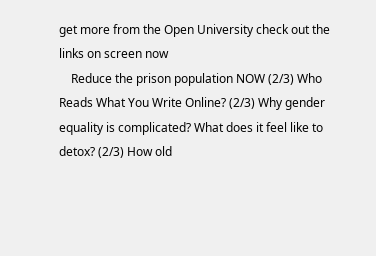get more from the Open University check out the links on screen now
    Reduce the prison population NOW (2/3) Who Reads What You Write Online? (2/3) Why gender equality is complicated? What does it feel like to detox? (2/3) How old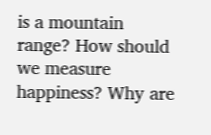is a mountain range? How should we measure happiness? Why are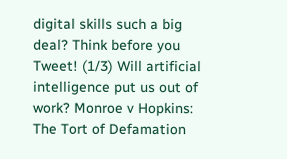digital skills such a big deal? Think before you Tweet! (1/3) Will artificial intelligence put us out of work? Monroe v Hopkins: The Tort of Defamation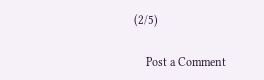(2/5)

    Post a Comment